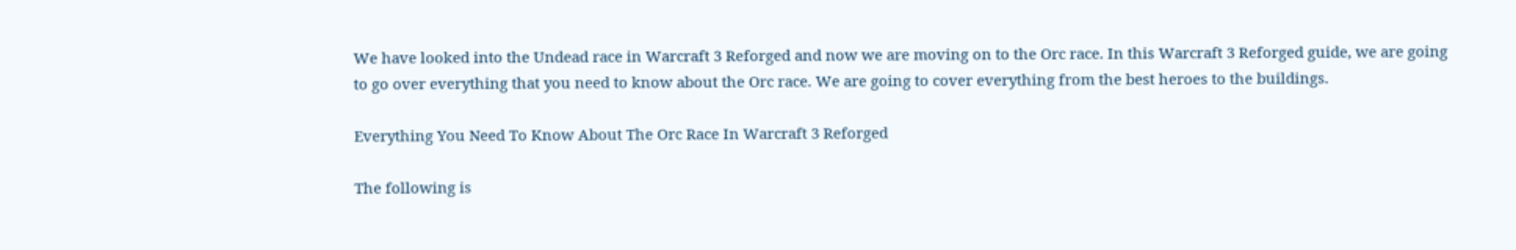We have looked into the Undead race in Warcraft 3 Reforged and now we are moving on to the Orc race. In this Warcraft 3 Reforged guide, we are going to go over everything that you need to know about the Orc race. We are going to cover everything from the best heroes to the buildings.

Everything You Need To Know About The Orc Race In Warcraft 3 Reforged

The following is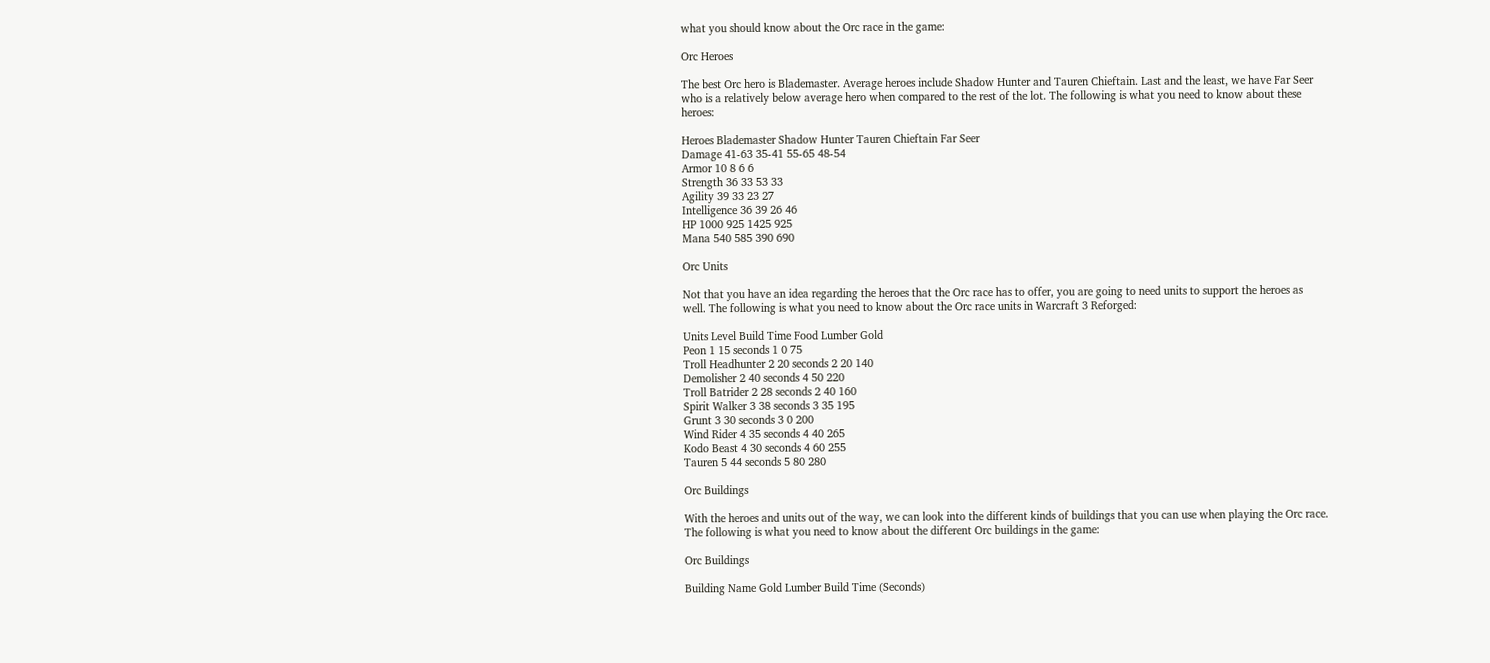what you should know about the Orc race in the game:

Orc Heroes

The best Orc hero is Blademaster. Average heroes include Shadow Hunter and Tauren Chieftain. Last and the least, we have Far Seer who is a relatively below average hero when compared to the rest of the lot. The following is what you need to know about these heroes:

Heroes Blademaster Shadow Hunter Tauren Chieftain Far Seer
Damage 41-63 35-41 55-65 48-54
Armor 10 8 6 6
Strength 36 33 53 33
Agility 39 33 23 27
Intelligence 36 39 26 46
HP 1000 925 1425 925
Mana 540 585 390 690

Orc Units

Not that you have an idea regarding the heroes that the Orc race has to offer, you are going to need units to support the heroes as well. The following is what you need to know about the Orc race units in Warcraft 3 Reforged:

Units Level Build Time Food Lumber Gold
Peon 1 15 seconds 1 0 75
Troll Headhunter 2 20 seconds 2 20 140
Demolisher 2 40 seconds 4 50 220
Troll Batrider 2 28 seconds 2 40 160
Spirit Walker 3 38 seconds 3 35 195
Grunt 3 30 seconds 3 0 200
Wind Rider 4 35 seconds 4 40 265
Kodo Beast 4 30 seconds 4 60 255
Tauren 5 44 seconds 5 80 280

Orc Buildings

With the heroes and units out of the way, we can look into the different kinds of buildings that you can use when playing the Orc race. The following is what you need to know about the different Orc buildings in the game:

Orc Buildings

Building Name Gold Lumber Build Time (Seconds)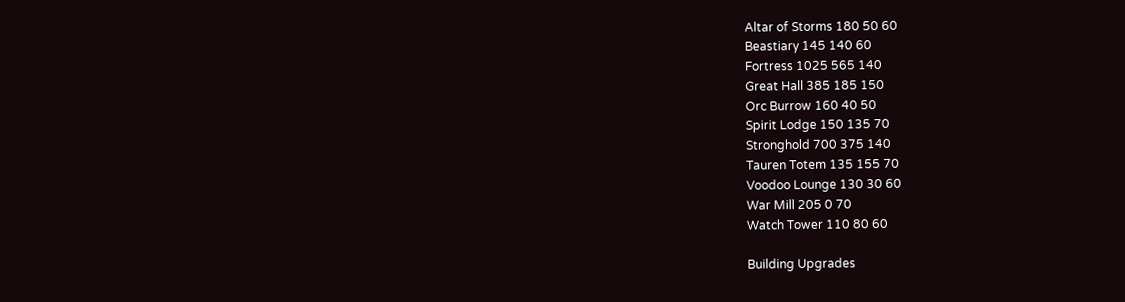Altar of Storms 180 50 60
Beastiary 145 140 60
Fortress 1025 565 140
Great Hall 385 185 150
Orc Burrow 160 40 50
Spirit Lodge 150 135 70
Stronghold 700 375 140
Tauren Totem 135 155 70
Voodoo Lounge 130 30 60
War Mill 205 0 70
Watch Tower 110 80 60

Building Upgrades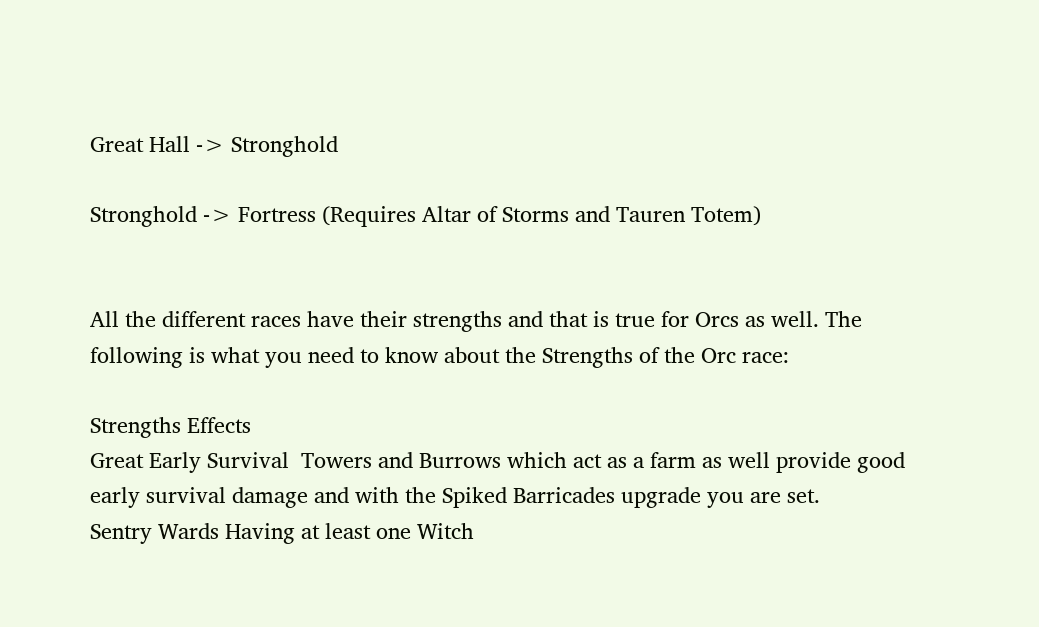Great Hall -> Stronghold

Stronghold -> Fortress (Requires Altar of Storms and Tauren Totem)


All the different races have their strengths and that is true for Orcs as well. The following is what you need to know about the Strengths of the Orc race:

Strengths Effects
Great Early Survival  Towers and Burrows which act as a farm as well provide good early survival damage and with the Spiked Barricades upgrade you are set.
Sentry Wards Having at least one Witch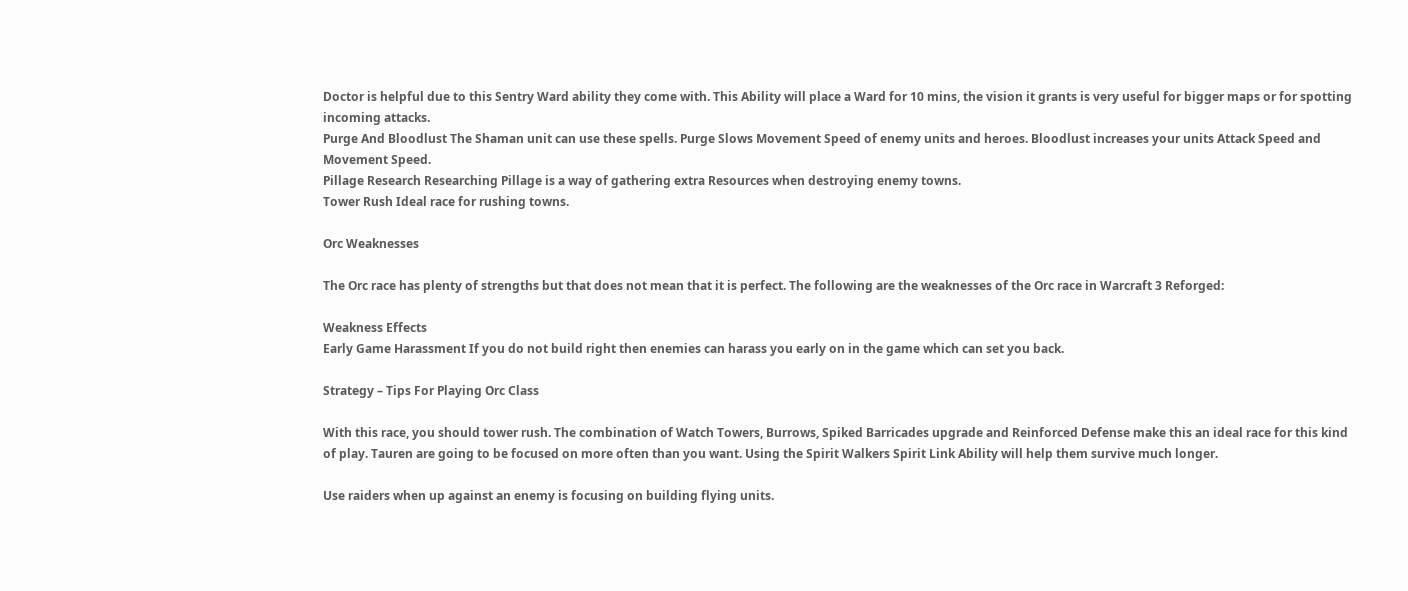Doctor is helpful due to this Sentry Ward ability they come with. This Ability will place a Ward for 10 mins, the vision it grants is very useful for bigger maps or for spotting incoming attacks.
Purge And Bloodlust The Shaman unit can use these spells. Purge Slows Movement Speed of enemy units and heroes. Bloodlust increases your units Attack Speed and Movement Speed.
Pillage Research Researching Pillage is a way of gathering extra Resources when destroying enemy towns.
Tower Rush Ideal race for rushing towns.

Orc Weaknesses

The Orc race has plenty of strengths but that does not mean that it is perfect. The following are the weaknesses of the Orc race in Warcraft 3 Reforged:

Weakness Effects
Early Game Harassment If you do not build right then enemies can harass you early on in the game which can set you back.

Strategy – Tips For Playing Orc Class

With this race, you should tower rush. The combination of Watch Towers, Burrows, Spiked Barricades upgrade and Reinforced Defense make this an ideal race for this kind of play. Tauren are going to be focused on more often than you want. Using the Spirit Walkers Spirit Link Ability will help them survive much longer.

Use raiders when up against an enemy is focusing on building flying units.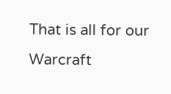That is all for our Warcraft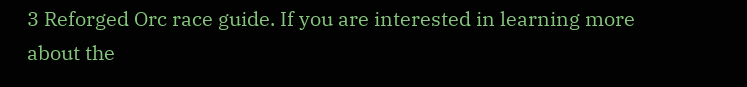3 Reforged Orc race guide. If you are interested in learning more about the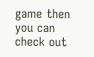game then you can check out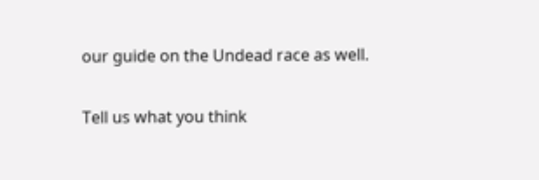our guide on the Undead race as well.

Tell us what you think